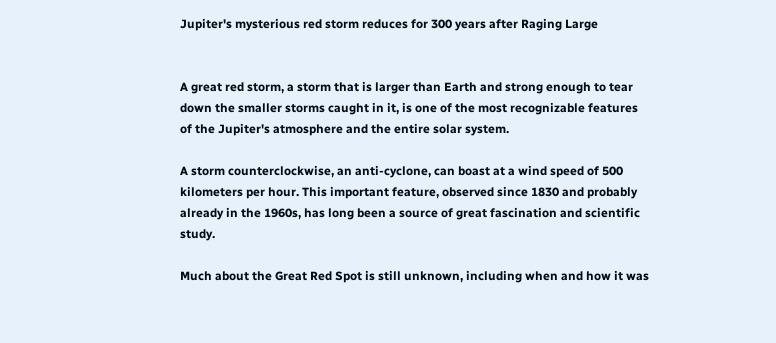Jupiter's mysterious red storm reduces for 300 years after Raging Large


A great red storm, a storm that is larger than Earth and strong enough to tear down the smaller storms caught in it, is one of the most recognizable features of the Jupiter's atmosphere and the entire solar system.

A storm counterclockwise, an anti-cyclone, can boast at a wind speed of 500 kilometers per hour. This important feature, observed since 1830 and probably already in the 1960s, has long been a source of great fascination and scientific study.

Much about the Great Red Spot is still unknown, including when and how it was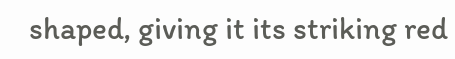shaped, giving it its striking red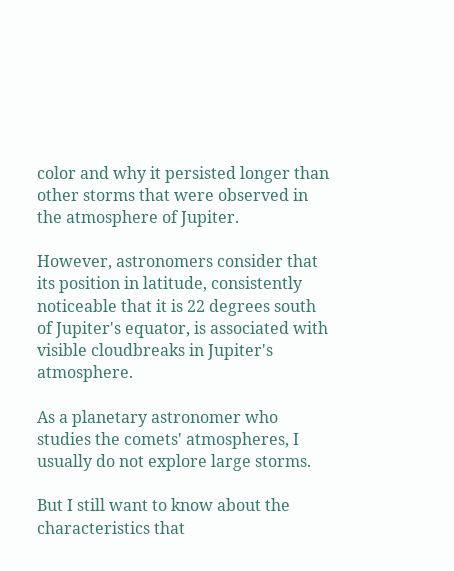color and why it persisted longer than other storms that were observed in the atmosphere of Jupiter.

However, astronomers consider that its position in latitude, consistently noticeable that it is 22 degrees south of Jupiter's equator, is associated with visible cloudbreaks in Jupiter's atmosphere.

As a planetary astronomer who studies the comets' atmospheres, I usually do not explore large storms.

But I still want to know about the characteristics that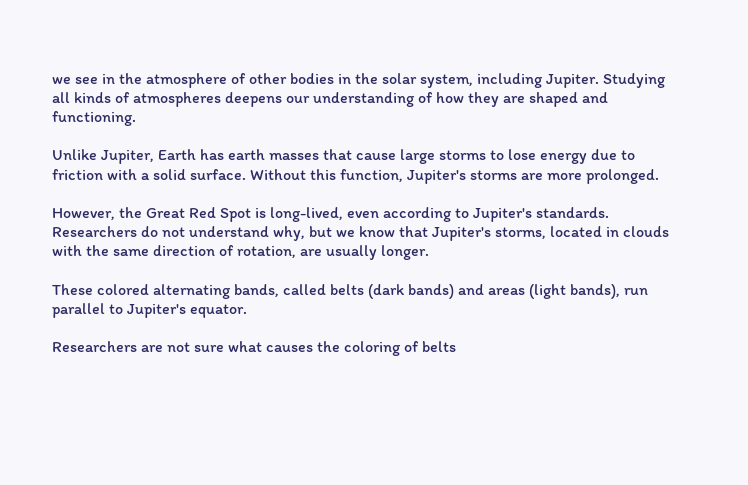we see in the atmosphere of other bodies in the solar system, including Jupiter. Studying all kinds of atmospheres deepens our understanding of how they are shaped and functioning.

Unlike Jupiter, Earth has earth masses that cause large storms to lose energy due to friction with a solid surface. Without this function, Jupiter's storms are more prolonged.

However, the Great Red Spot is long-lived, even according to Jupiter's standards. Researchers do not understand why, but we know that Jupiter's storms, located in clouds with the same direction of rotation, are usually longer.

These colored alternating bands, called belts (dark bands) and areas (light bands), run parallel to Jupiter's equator.

Researchers are not sure what causes the coloring of belts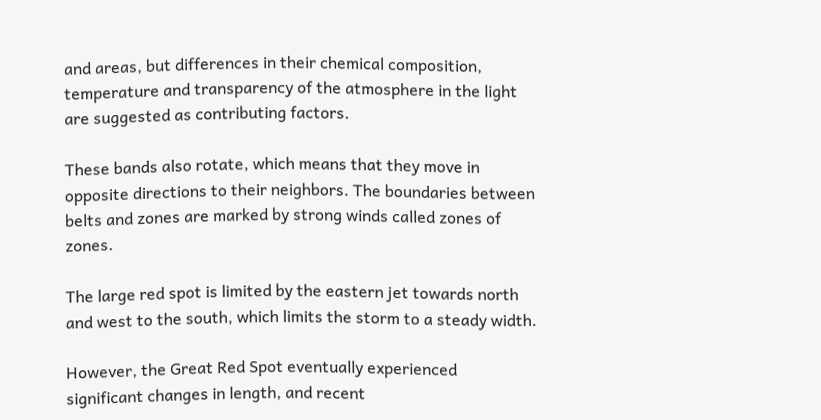and areas, but differences in their chemical composition, temperature and transparency of the atmosphere in the light are suggested as contributing factors.

These bands also rotate, which means that they move in opposite directions to their neighbors. The boundaries between belts and zones are marked by strong winds called zones of zones.

The large red spot is limited by the eastern jet towards north and west to the south, which limits the storm to a steady width.

However, the Great Red Spot eventually experienced significant changes in length, and recent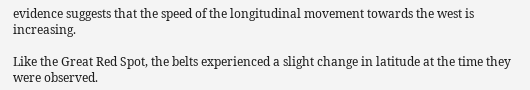evidence suggests that the speed of the longitudinal movement towards the west is increasing.

Like the Great Red Spot, the belts experienced a slight change in latitude at the time they were observed.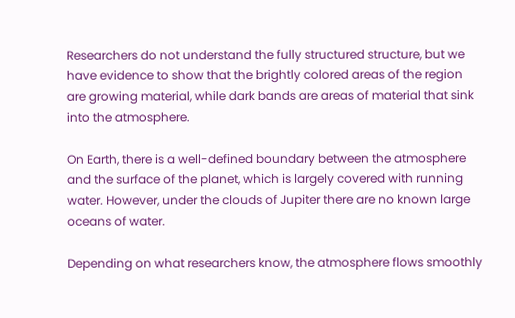Researchers do not understand the fully structured structure, but we have evidence to show that the brightly colored areas of the region are growing material, while dark bands are areas of material that sink into the atmosphere.

On Earth, there is a well-defined boundary between the atmosphere and the surface of the planet, which is largely covered with running water. However, under the clouds of Jupiter there are no known large oceans of water.

Depending on what researchers know, the atmosphere flows smoothly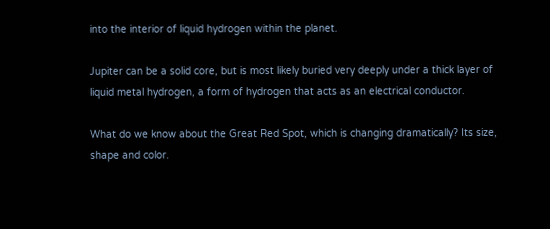into the interior of liquid hydrogen within the planet.

Jupiter can be a solid core, but is most likely buried very deeply under a thick layer of liquid metal hydrogen, a form of hydrogen that acts as an electrical conductor.

What do we know about the Great Red Spot, which is changing dramatically? Its size, shape and color.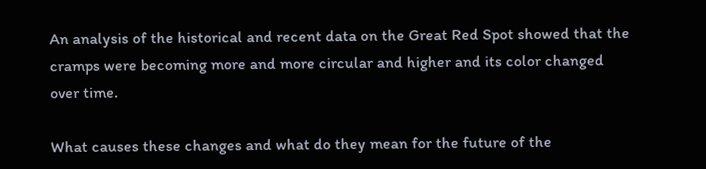An analysis of the historical and recent data on the Great Red Spot showed that the cramps were becoming more and more circular and higher and its color changed over time.

What causes these changes and what do they mean for the future of the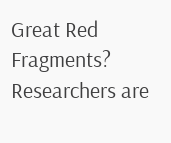Great Red Fragments? Researchers are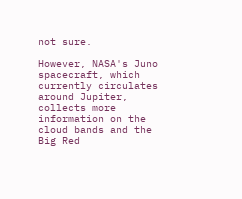not sure.

However, NASA's Juno spacecraft, which currently circulates around Jupiter, collects more information on the cloud bands and the Big Red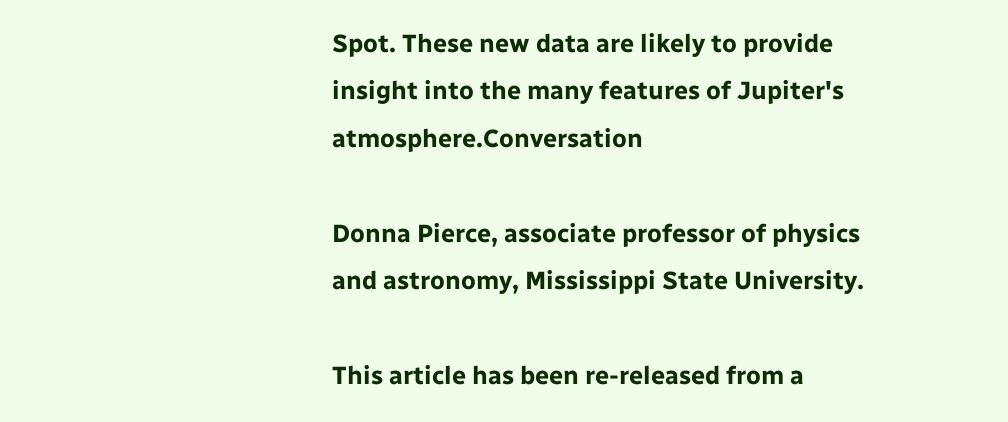Spot. These new data are likely to provide insight into the many features of Jupiter's atmosphere.Conversation

Donna Pierce, associate professor of physics and astronomy, Mississippi State University.

This article has been re-released from a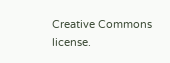Creative Commons license.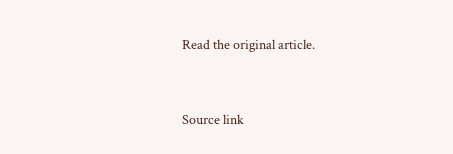Read the original article.


Source link